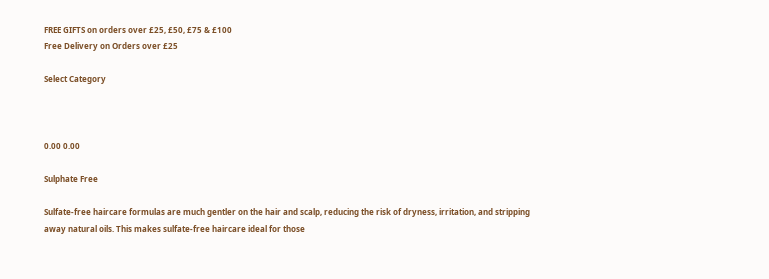FREE GIFTS on orders over £25, £50, £75 & £100
Free Delivery on Orders over £25

Select Category



0.00 0.00

Sulphate Free

Sulfate-free haircare formulas are much gentler on the hair and scalp, reducing the risk of dryness, irritation, and stripping away natural oils. This makes sulfate-free haircare ideal for those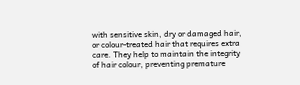with sensitive skin, dry or damaged hair, or colour-treated hair that requires extra care. They help to maintain the integrity of hair colour, preventing premature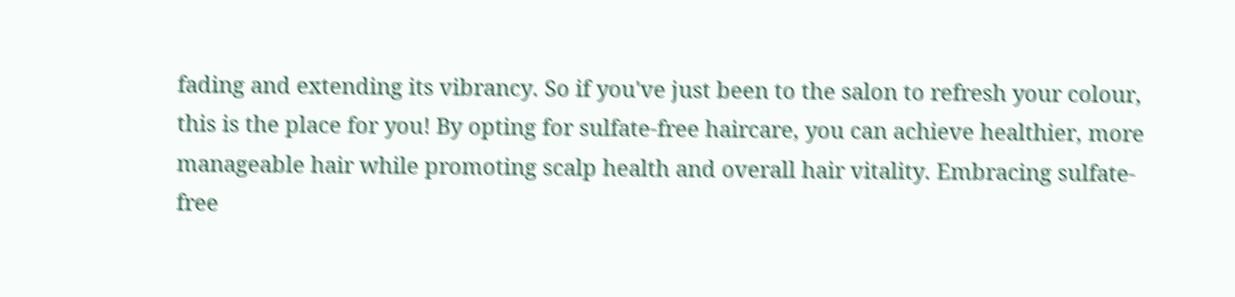fading and extending its vibrancy. So if you've just been to the salon to refresh your colour, this is the place for you! By opting for sulfate-free haircare, you can achieve healthier, more manageable hair while promoting scalp health and overall hair vitality. Embracing sulfate-free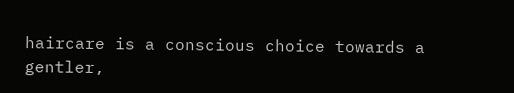haircare is a conscious choice towards a gentler,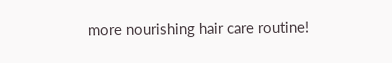more nourishing hair care routine!